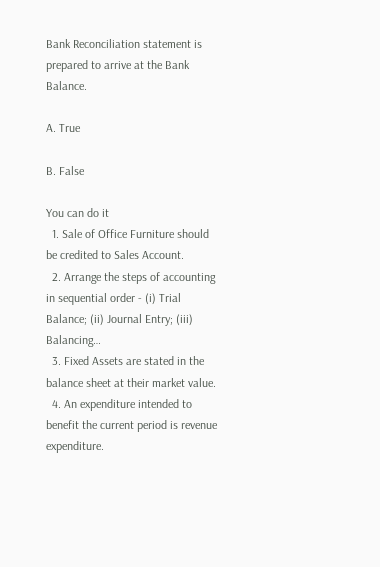Bank Reconciliation statement is prepared to arrive at the Bank Balance.

A. True

B. False

You can do it
  1. Sale of Office Furniture should be credited to Sales Account.
  2. Arrange the steps of accounting in sequential order - (i) Trial Balance; (ii) Journal Entry; (iii) Balancing…
  3. Fixed Assets are stated in the balance sheet at their market value.
  4. An expenditure intended to benefit the current period is revenue expenditure.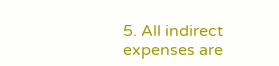5. All indirect expenses are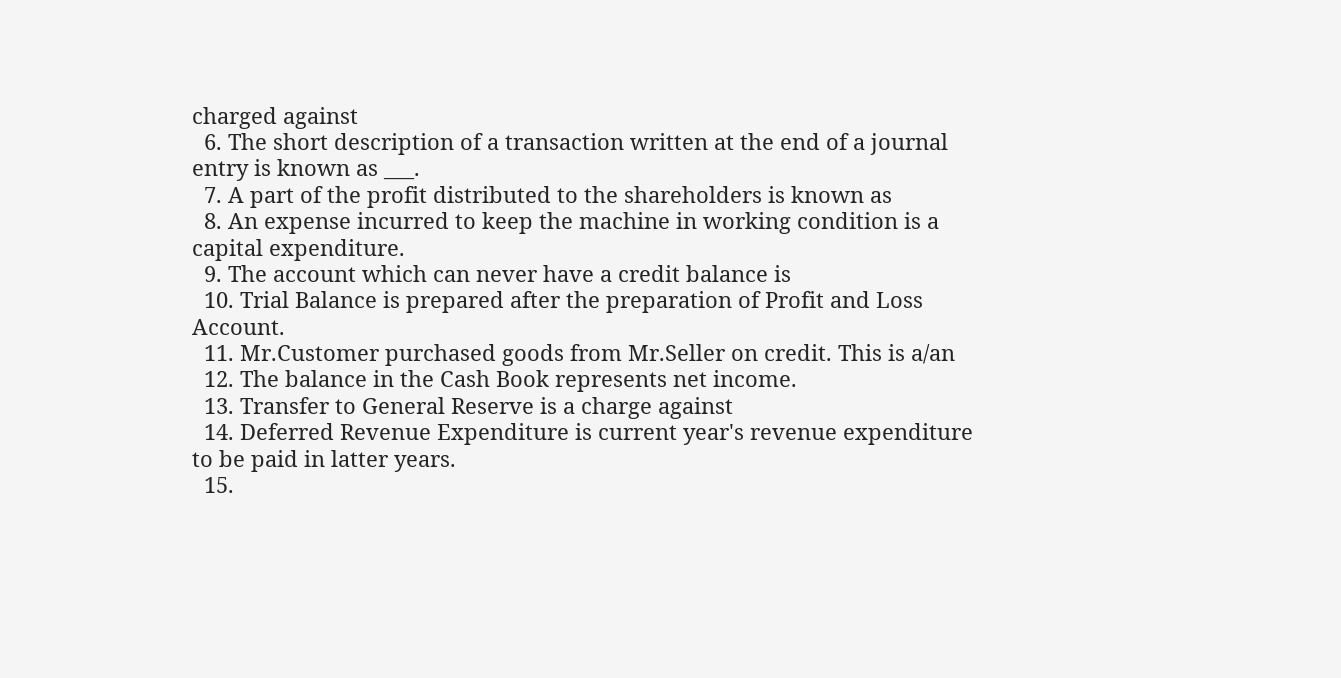charged against
  6. The short description of a transaction written at the end of a journal entry is known as ___.
  7. A part of the profit distributed to the shareholders is known as
  8. An expense incurred to keep the machine in working condition is a capital expenditure.
  9. The account which can never have a credit balance is
  10. Trial Balance is prepared after the preparation of Profit and Loss Account.
  11. Mr.Customer purchased goods from Mr.Seller on credit. This is a/an
  12. The balance in the Cash Book represents net income.
  13. Transfer to General Reserve is a charge against
  14. Deferred Revenue Expenditure is current year's revenue expenditure to be paid in latter years.
  15.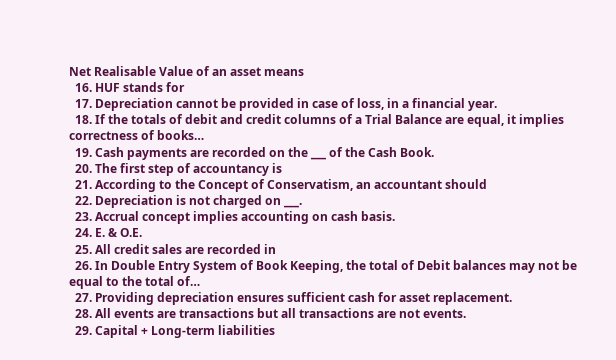Net Realisable Value of an asset means
  16. HUF stands for
  17. Depreciation cannot be provided in case of loss, in a financial year.
  18. If the totals of debit and credit columns of a Trial Balance are equal, it implies correctness of books…
  19. Cash payments are recorded on the ___ of the Cash Book.
  20. The first step of accountancy is
  21. According to the Concept of Conservatism, an accountant should
  22. Depreciation is not charged on ___.
  23. Accrual concept implies accounting on cash basis.
  24. E. & O.E.
  25. All credit sales are recorded in
  26. In Double Entry System of Book Keeping, the total of Debit balances may not be equal to the total of…
  27. Providing depreciation ensures sufficient cash for asset replacement.
  28. All events are transactions but all transactions are not events.
  29. Capital + Long-term liabilities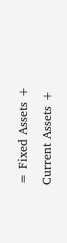= Fixed Assets + Current Assets +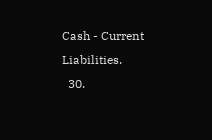Cash - Current Liabilities.
  30.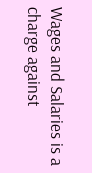Wages and Salaries is a charge against